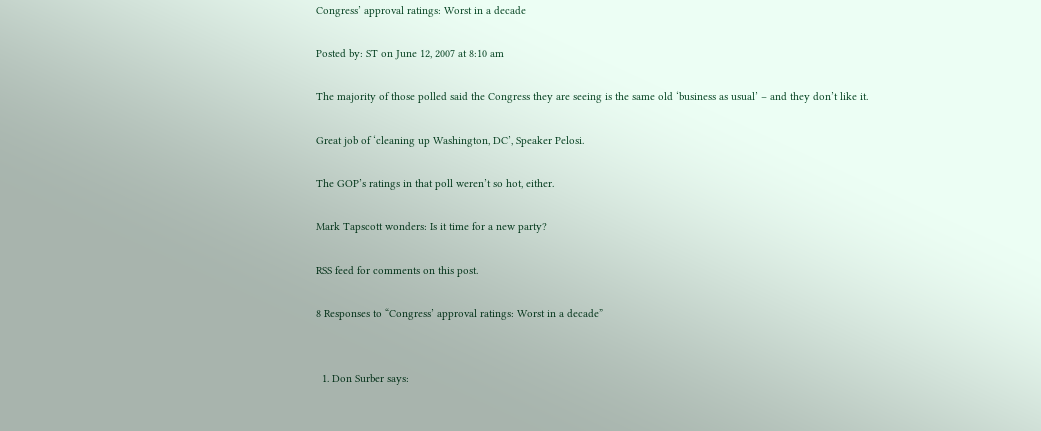Congress’ approval ratings: Worst in a decade

Posted by: ST on June 12, 2007 at 8:10 am

The majority of those polled said the Congress they are seeing is the same old ‘business as usual’ – and they don’t like it.

Great job of ‘cleaning up Washington, DC’, Speaker Pelosi.

The GOP’s ratings in that poll weren’t so hot, either.

Mark Tapscott wonders: Is it time for a new party?

RSS feed for comments on this post.

8 Responses to “Congress’ approval ratings: Worst in a decade”


  1. Don Surber says: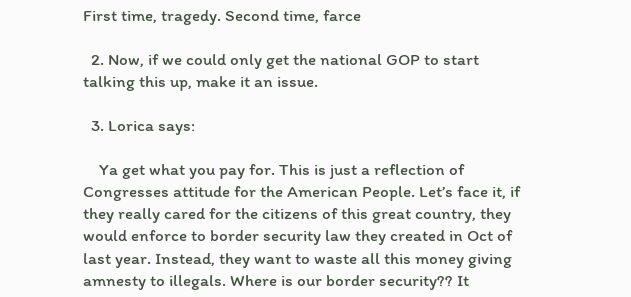First time, tragedy. Second time, farce

  2. Now, if we could only get the national GOP to start talking this up, make it an issue.

  3. Lorica says:

    Ya get what you pay for. This is just a reflection of Congresses attitude for the American People. Let’s face it, if they really cared for the citizens of this great country, they would enforce to border security law they created in Oct of last year. Instead, they want to waste all this money giving amnesty to illegals. Where is our border security?? It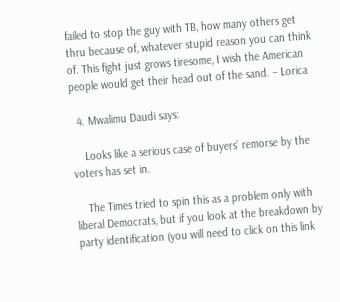failed to stop the guy with TB, how many others get thru because of, whatever stupid reason you can think of. This fight just grows tiresome, I wish the American people would get their head out of the sand. – Lorica

  4. Mwalimu Daudi says:

    Looks like a serious case of buyers’ remorse by the voters has set in.

    The Times tried to spin this as a problem only with liberal Democrats, but if you look at the breakdown by party identification (you will need to click on this link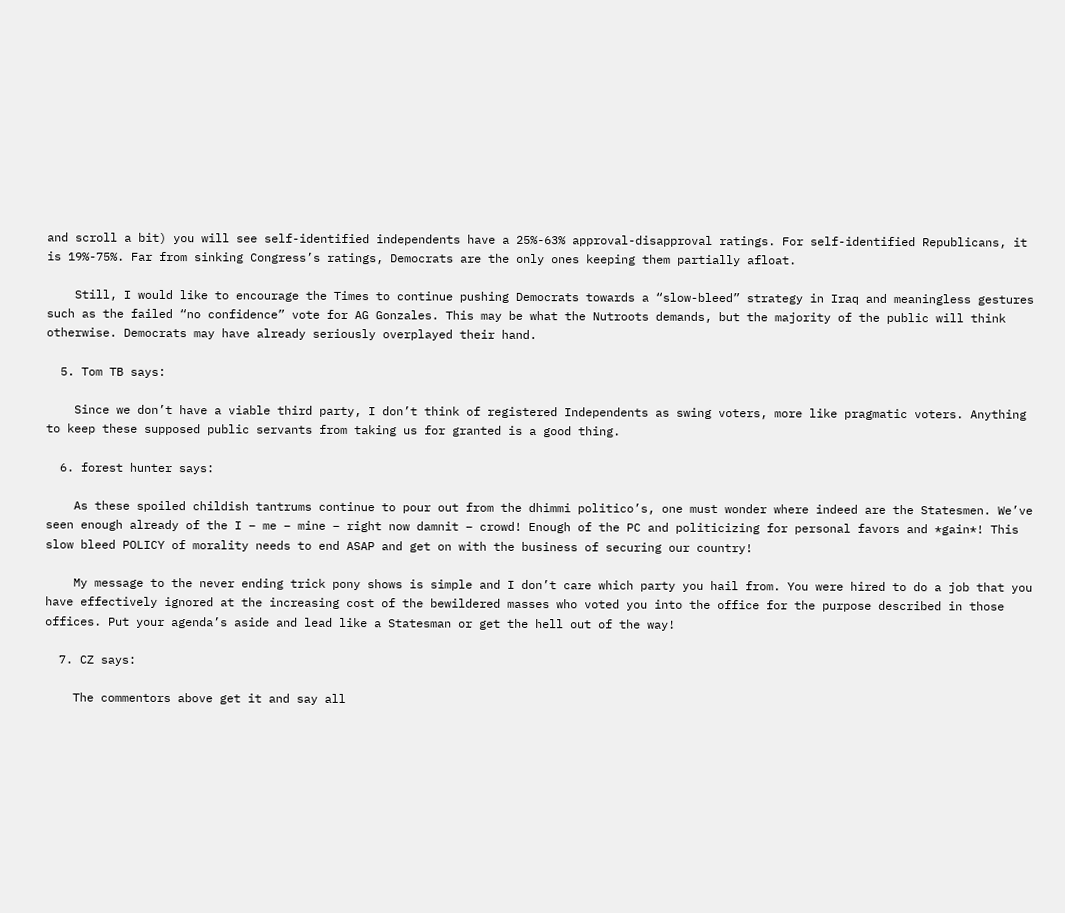and scroll a bit) you will see self-identified independents have a 25%-63% approval-disapproval ratings. For self-identified Republicans, it is 19%-75%. Far from sinking Congress’s ratings, Democrats are the only ones keeping them partially afloat.

    Still, I would like to encourage the Times to continue pushing Democrats towards a “slow-bleed” strategy in Iraq and meaningless gestures such as the failed “no confidence” vote for AG Gonzales. This may be what the Nutroots demands, but the majority of the public will think otherwise. Democrats may have already seriously overplayed their hand.

  5. Tom TB says:

    Since we don’t have a viable third party, I don’t think of registered Independents as swing voters, more like pragmatic voters. Anything to keep these supposed public servants from taking us for granted is a good thing.

  6. forest hunter says:

    As these spoiled childish tantrums continue to pour out from the dhimmi politico’s, one must wonder where indeed are the Statesmen. We’ve seen enough already of the I – me – mine – right now damnit – crowd! Enough of the PC and politicizing for personal favors and *gain*! This slow bleed POLICY of morality needs to end ASAP and get on with the business of securing our country!

    My message to the never ending trick pony shows is simple and I don’t care which party you hail from. You were hired to do a job that you have effectively ignored at the increasing cost of the bewildered masses who voted you into the office for the purpose described in those offices. Put your agenda’s aside and lead like a Statesman or get the hell out of the way!

  7. CZ says:

    The commentors above get it and say all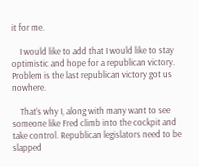it for me.

    I would like to add that I would like to stay optimistic and hope for a republican victory. Problem is the last republican victory got us nowhere.

    That’s why I, along with many want to see someone like Fred climb into the cockpit and take control. Republican legislators need to be slapped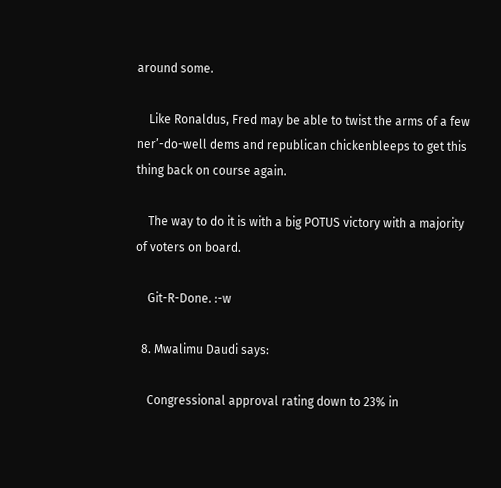around some.

    Like Ronaldus, Fred may be able to twist the arms of a few ner’-do-well dems and republican chickenbleeps to get this thing back on course again.

    The way to do it is with a big POTUS victory with a majority of voters on board.

    Git-R-Done. :-w

  8. Mwalimu Daudi says:

    Congressional approval rating down to 23% in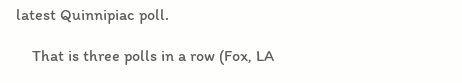latest Quinnipiac poll.

    That is three polls in a row (Fox, LA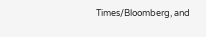Times/Bloomberg, and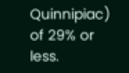Quinnipiac) of 29% or less.